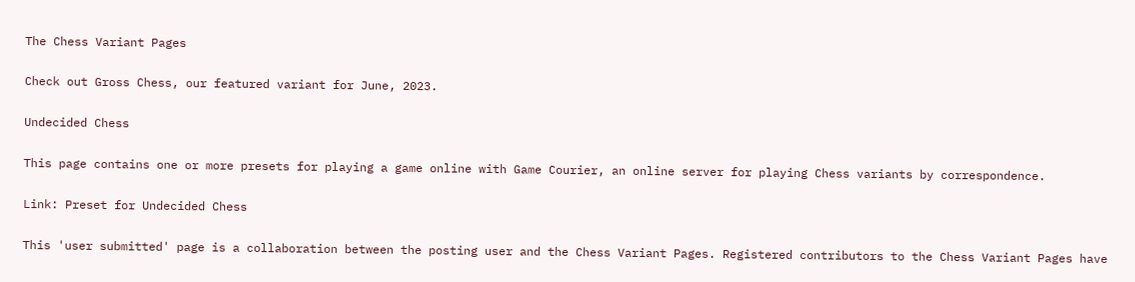The Chess Variant Pages

Check out Gross Chess, our featured variant for June, 2023.

Undecided Chess

This page contains one or more presets for playing a game online with Game Courier, an online server for playing Chess variants by correspondence.

Link: Preset for Undecided Chess

This 'user submitted' page is a collaboration between the posting user and the Chess Variant Pages. Registered contributors to the Chess Variant Pages have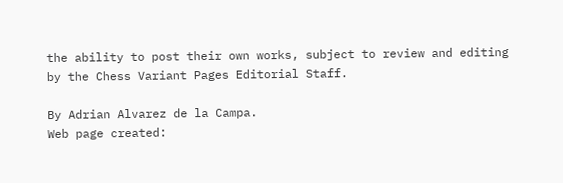the ability to post their own works, subject to review and editing by the Chess Variant Pages Editorial Staff.

By Adrian Alvarez de la Campa.
Web page created: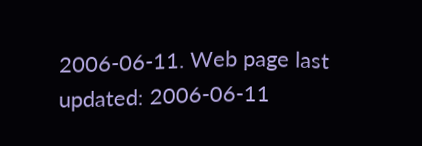2006-06-11. Web page last updated: 2006-06-11